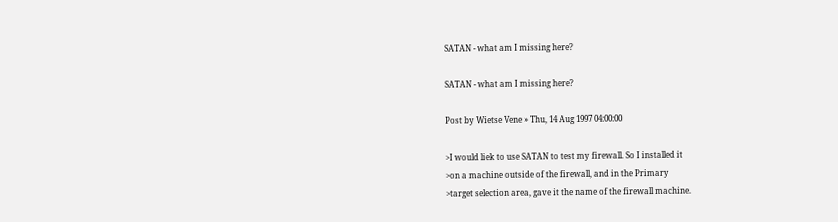SATAN - what am I missing here?

SATAN - what am I missing here?

Post by Wietse Vene » Thu, 14 Aug 1997 04:00:00

>I would liek to use SATAN to test my firewall. So I installed it
>on a machine outside of the firewall, and in the Primary
>target selection area, gave it the name of the firewall machine.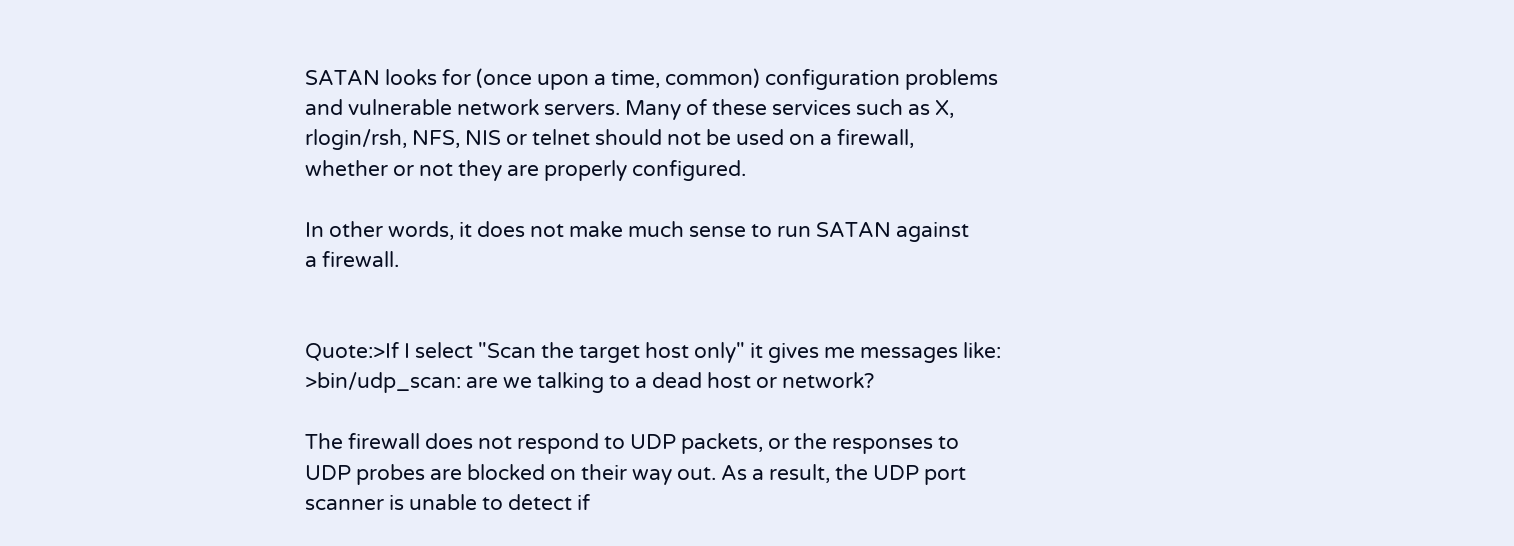SATAN looks for (once upon a time, common) configuration problems
and vulnerable network servers. Many of these services such as X,
rlogin/rsh, NFS, NIS or telnet should not be used on a firewall,
whether or not they are properly configured.

In other words, it does not make much sense to run SATAN against
a firewall.


Quote:>If I select "Scan the target host only" it gives me messages like:
>bin/udp_scan: are we talking to a dead host or network?

The firewall does not respond to UDP packets, or the responses to
UDP probes are blocked on their way out. As a result, the UDP port
scanner is unable to detect if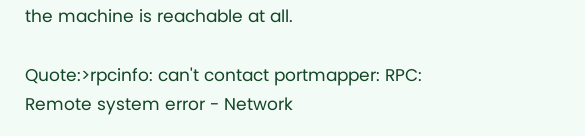the machine is reachable at all.

Quote:>rpcinfo: can't contact portmapper: RPC: Remote system error - Network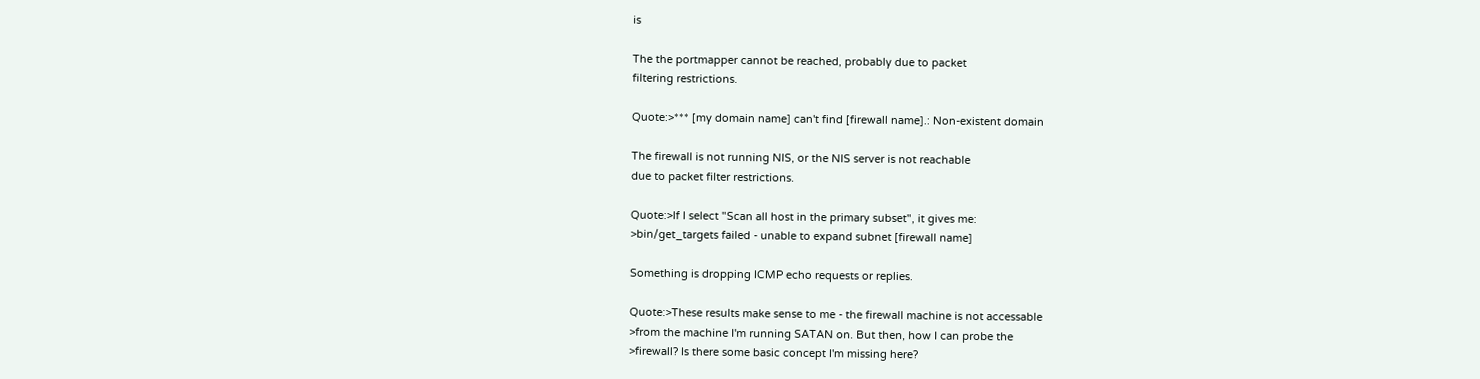is

The the portmapper cannot be reached, probably due to packet
filtering restrictions.

Quote:>*** [my domain name] can't find [firewall name].: Non-existent domain

The firewall is not running NIS, or the NIS server is not reachable
due to packet filter restrictions.

Quote:>If I select "Scan all host in the primary subset", it gives me:
>bin/get_targets failed - unable to expand subnet [firewall name]

Something is dropping ICMP echo requests or replies.

Quote:>These results make sense to me - the firewall machine is not accessable
>from the machine I'm running SATAN on. But then, how I can probe the
>firewall? Is there some basic concept I'm missing here?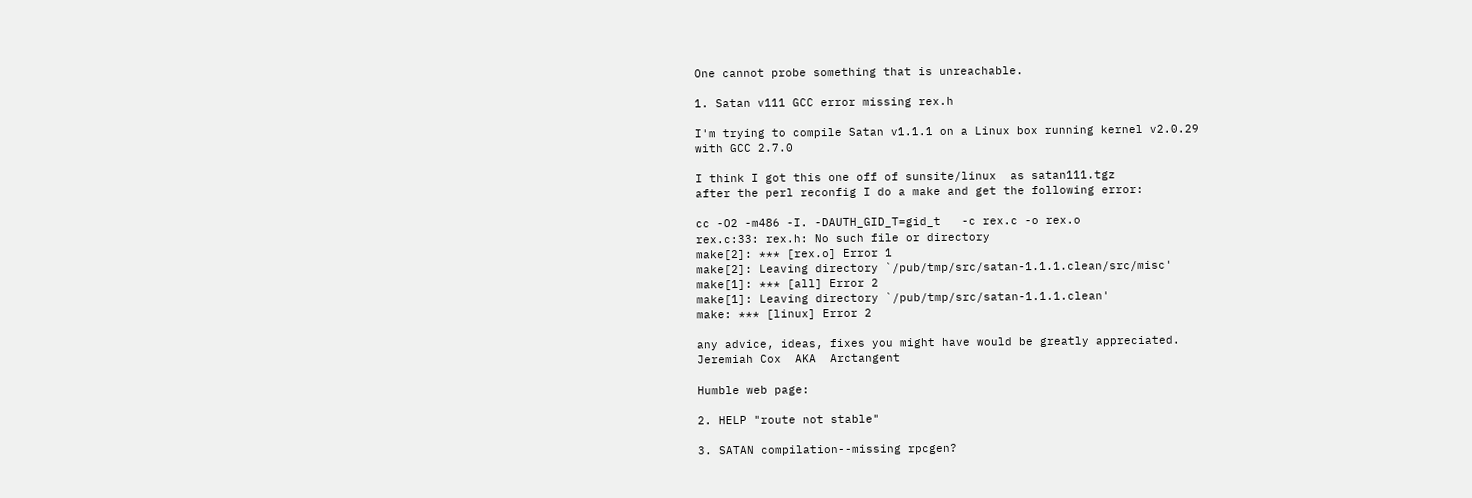One cannot probe something that is unreachable.

1. Satan v111 GCC error missing rex.h

I'm trying to compile Satan v1.1.1 on a Linux box running kernel v2.0.29
with GCC 2.7.0

I think I got this one off of sunsite/linux  as satan111.tgz
after the perl reconfig I do a make and get the following error:

cc -O2 -m486 -I. -DAUTH_GID_T=gid_t   -c rex.c -o rex.o
rex.c:33: rex.h: No such file or directory
make[2]: *** [rex.o] Error 1
make[2]: Leaving directory `/pub/tmp/src/satan-1.1.1.clean/src/misc'
make[1]: *** [all] Error 2
make[1]: Leaving directory `/pub/tmp/src/satan-1.1.1.clean'
make: *** [linux] Error 2

any advice, ideas, fixes you might have would be greatly appreciated.
Jeremiah Cox  AKA  Arctangent

Humble web page:

2. HELP "route not stable"

3. SATAN compilation--missing rpcgen?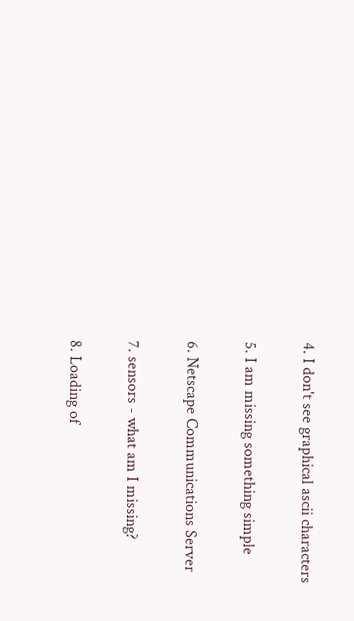4. I don't see graphical ascii characters

5. I am missing something simple

6. Netscape Communications Server

7. sensors - what am I missing?

8. Loading of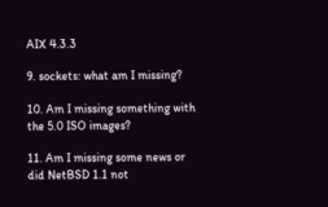AIX 4.3.3

9. sockets: what am I missing?

10. Am I missing something with the 5.0 ISO images?

11. Am I missing some news or did NetBSD 1.1 not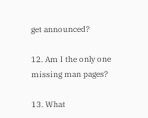get announced?

12. Am I the only one missing man pages?

13. What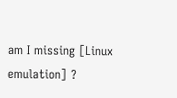am I missing [Linux emulation] ?